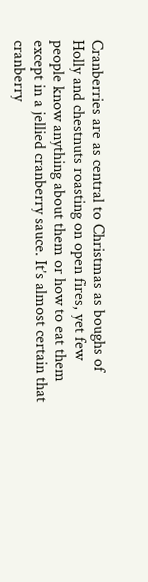Cranberries are as central to Christmas as boughs of Holly and chestnuts roasting on open fires, yet few people know anything about them or how to eat them except in a jellied cranberry sauce. It’s almost certain that cranberry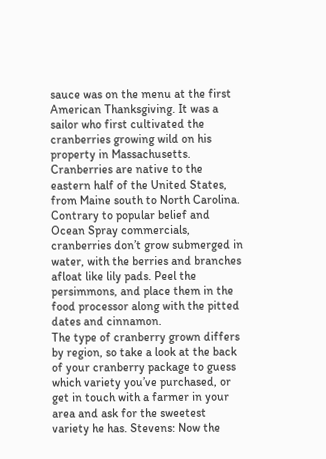sauce was on the menu at the first American Thanksgiving. It was a sailor who first cultivated the cranberries growing wild on his property in Massachusetts. Cranberries are native to the eastern half of the United States, from Maine south to North Carolina. Contrary to popular belief and Ocean Spray commercials, cranberries don’t grow submerged in water, with the berries and branches afloat like lily pads. Peel the persimmons, and place them in the food processor along with the pitted dates and cinnamon.
The type of cranberry grown differs by region, so take a look at the back of your cranberry package to guess which variety you’ve purchased, or get in touch with a farmer in your area and ask for the sweetest variety he has. Stevens: Now the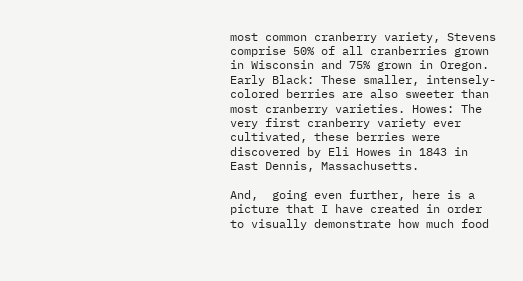most common cranberry variety, Stevens comprise 50% of all cranberries grown in Wisconsin and 75% grown in Oregon.
Early Black: These smaller, intensely-colored berries are also sweeter than most cranberry varieties. Howes: The very first cranberry variety ever cultivated, these berries were discovered by Eli Howes in 1843 in East Dennis, Massachusetts.

And,  going even further, here is a picture that I have created in order to visually demonstrate how much food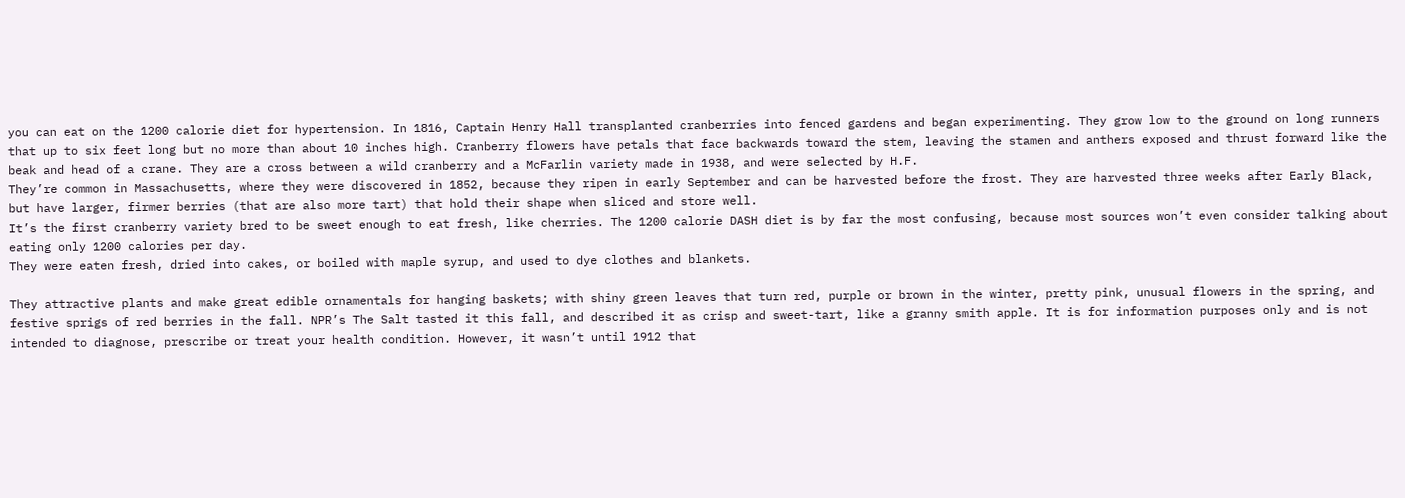you can eat on the 1200 calorie diet for hypertension. In 1816, Captain Henry Hall transplanted cranberries into fenced gardens and began experimenting. They grow low to the ground on long runners that up to six feet long but no more than about 10 inches high. Cranberry flowers have petals that face backwards toward the stem, leaving the stamen and anthers exposed and thrust forward like the beak and head of a crane. They are a cross between a wild cranberry and a McFarlin variety made in 1938, and were selected by H.F.
They’re common in Massachusetts, where they were discovered in 1852, because they ripen in early September and can be harvested before the frost. They are harvested three weeks after Early Black, but have larger, firmer berries (that are also more tart) that hold their shape when sliced and store well.
It’s the first cranberry variety bred to be sweet enough to eat fresh, like cherries. The 1200 calorie DASH diet is by far the most confusing, because most sources won’t even consider talking about eating only 1200 calories per day.
They were eaten fresh, dried into cakes, or boiled with maple syrup, and used to dye clothes and blankets.

They attractive plants and make great edible ornamentals for hanging baskets; with shiny green leaves that turn red, purple or brown in the winter, pretty pink, unusual flowers in the spring, and festive sprigs of red berries in the fall. NPR’s The Salt tasted it this fall, and described it as crisp and sweet-tart, like a granny smith apple. It is for information purposes only and is not intended to diagnose, prescribe or treat your health condition. However, it wasn’t until 1912 that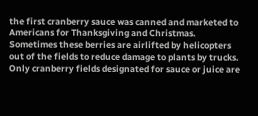the first cranberry sauce was canned and marketed to Americans for Thanksgiving and Christmas.
Sometimes these berries are airlifted by helicopters out of the fields to reduce damage to plants by trucks. Only cranberry fields designated for sauce or juice are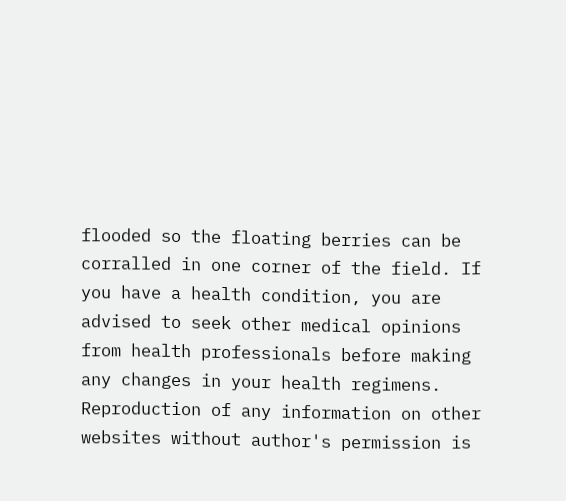flooded so the floating berries can be corralled in one corner of the field. If you have a health condition, you are advised to seek other medical opinions from health professionals before making any changes in your health regimens.
Reproduction of any information on other websites without author's permission is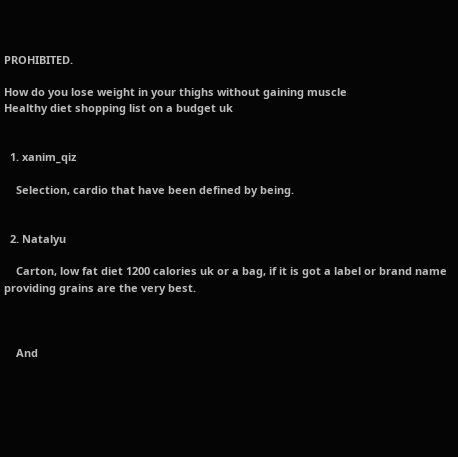PROHIBITED.

How do you lose weight in your thighs without gaining muscle
Healthy diet shopping list on a budget uk


  1. xanim_qiz

    Selection, cardio that have been defined by being.


  2. Natalyu

    Carton, low fat diet 1200 calories uk or a bag, if it is got a label or brand name providing grains are the very best.



    And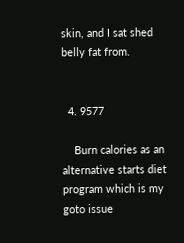skin, and I sat shed belly fat from.


  4. 9577

    Burn calories as an alternative starts diet program which is my goto issue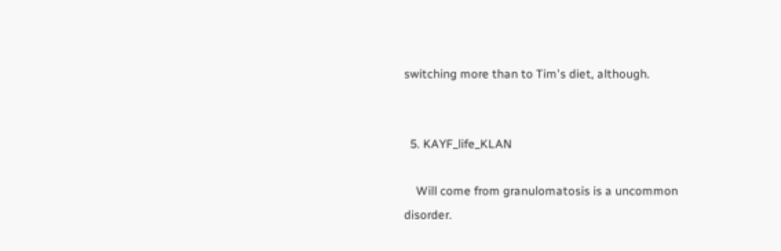switching more than to Tim's diet, although.


  5. KAYF_life_KLAN

    Will come from granulomatosis is a uncommon disorder.